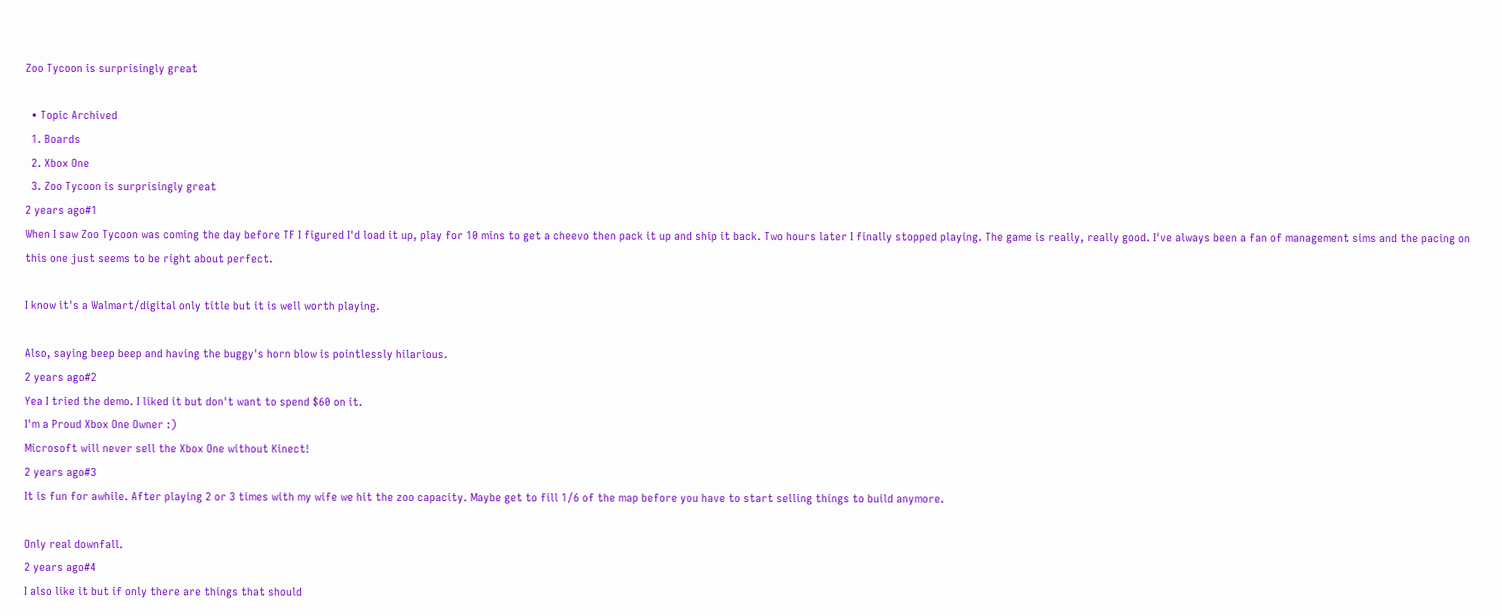Zoo Tycoon is surprisingly great

  • Topic Archived
  1. Boards
  2. Xbox One
  3. Zoo Tycoon is surprisingly great
2 years ago#1
When I saw Zoo Tycoon was coming the day before TF I figured I'd load it up, play for 10 mins to get a cheevo then pack it up and ship it back. Two hours later I finally stopped playing. The game is really, really good. I've always been a fan of management sims and the pacing on this one just seems to be right about perfect.

I know it's a Walmart/digital only title but it is well worth playing.

Also, saying beep beep and having the buggy's horn blow is pointlessly hilarious.
2 years ago#2
Yea I tried the demo. I liked it but don't want to spend $60 on it.
I'm a Proud Xbox One Owner :)
Microsoft will never sell the Xbox One without Kinect!
2 years ago#3
It is fun for awhile. After playing 2 or 3 times with my wife we hit the zoo capacity. Maybe get to fill 1/6 of the map before you have to start selling things to build anymore.

Only real downfall.
2 years ago#4
I also like it but if only there are things that should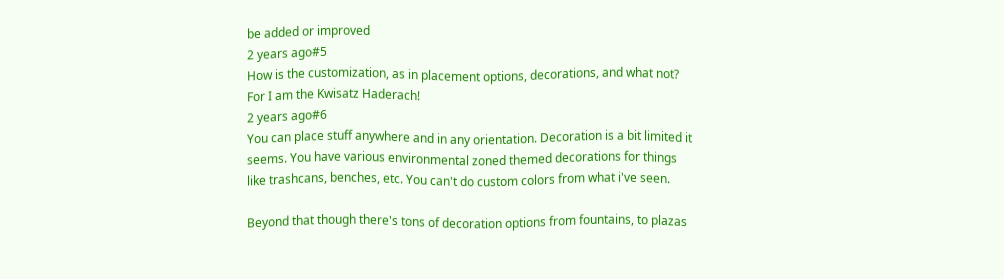be added or improved
2 years ago#5
How is the customization, as in placement options, decorations, and what not?
For I am the Kwisatz Haderach!
2 years ago#6
You can place stuff anywhere and in any orientation. Decoration is a bit limited it seems. You have various environmental zoned themed decorations for things like trashcans, benches, etc. You can't do custom colors from what i've seen.

Beyond that though there's tons of decoration options from fountains, to plazas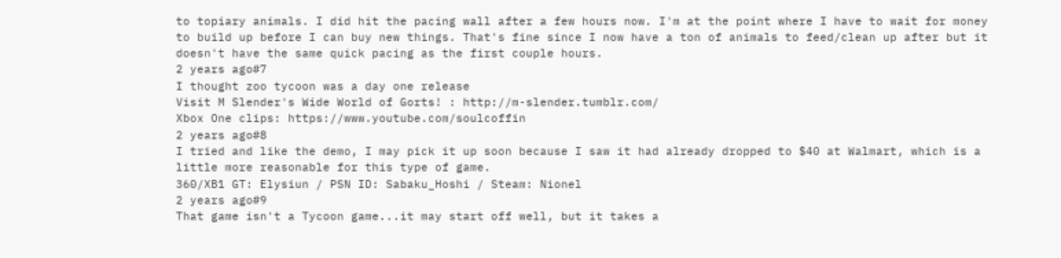to topiary animals. I did hit the pacing wall after a few hours now. I'm at the point where I have to wait for money to build up before I can buy new things. That's fine since I now have a ton of animals to feed/clean up after but it doesn't have the same quick pacing as the first couple hours.
2 years ago#7
I thought zoo tycoon was a day one release
Visit M Slender's Wide World of Gorts! : http://m-slender.tumblr.com/
Xbox One clips: https://www.youtube.com/soulcoffin
2 years ago#8
I tried and like the demo, I may pick it up soon because I saw it had already dropped to $40 at Walmart, which is a little more reasonable for this type of game.
360/XB1 GT: Elysiun / PSN ID: Sabaku_Hoshi / Steam: Nionel
2 years ago#9
That game isn't a Tycoon game...it may start off well, but it takes a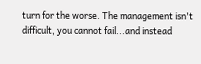turn for the worse. The management isn't difficult, you cannot fail...and instead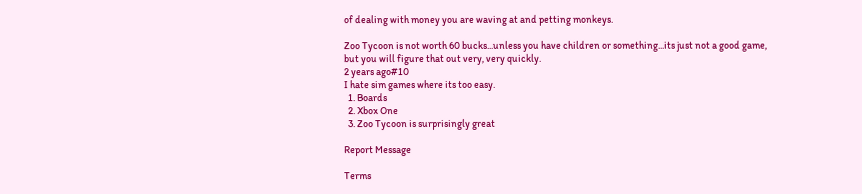of dealing with money you are waving at and petting monkeys.

Zoo Tycoon is not worth 60 bucks...unless you have children or something...its just not a good game, but you will figure that out very, very quickly.
2 years ago#10
I hate sim games where its too easy.
  1. Boards
  2. Xbox One
  3. Zoo Tycoon is surprisingly great

Report Message

Terms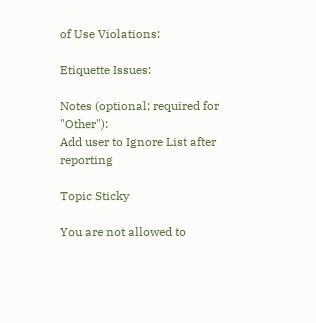of Use Violations:

Etiquette Issues:

Notes (optional; required for "Other"):
Add user to Ignore List after reporting

Topic Sticky

You are not allowed to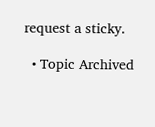request a sticky.

  • Topic Archived